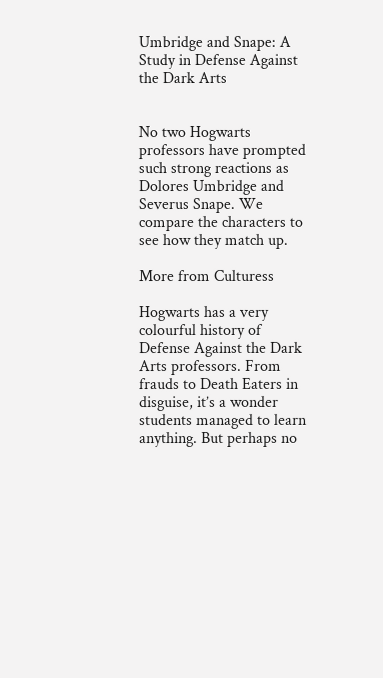Umbridge and Snape: A Study in Defense Against the Dark Arts


No two Hogwarts professors have prompted such strong reactions as Dolores Umbridge and Severus Snape. We compare the characters to see how they match up.

More from Culturess

Hogwarts has a very colourful history of Defense Against the Dark Arts professors. From frauds to Death Eaters in disguise, it’s a wonder students managed to learn anything. But perhaps no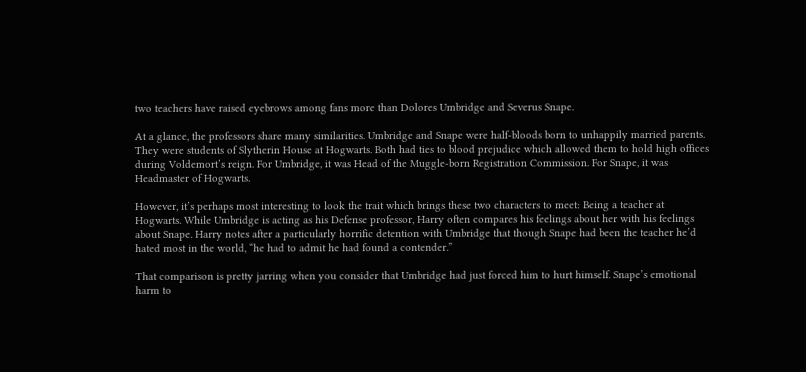two teachers have raised eyebrows among fans more than Dolores Umbridge and Severus Snape.

At a glance, the professors share many similarities. Umbridge and Snape were half-bloods born to unhappily married parents. They were students of Slytherin House at Hogwarts. Both had ties to blood prejudice which allowed them to hold high offices during Voldemort’s reign. For Umbridge, it was Head of the Muggle-born Registration Commission. For Snape, it was Headmaster of Hogwarts.

However, it’s perhaps most interesting to look the trait which brings these two characters to meet: Being a teacher at Hogwarts. While Umbridge is acting as his Defense professor, Harry often compares his feelings about her with his feelings about Snape. Harry notes after a particularly horrific detention with Umbridge that though Snape had been the teacher he’d hated most in the world, “he had to admit he had found a contender.”

That comparison is pretty jarring when you consider that Umbridge had just forced him to hurt himself. Snape’s emotional harm to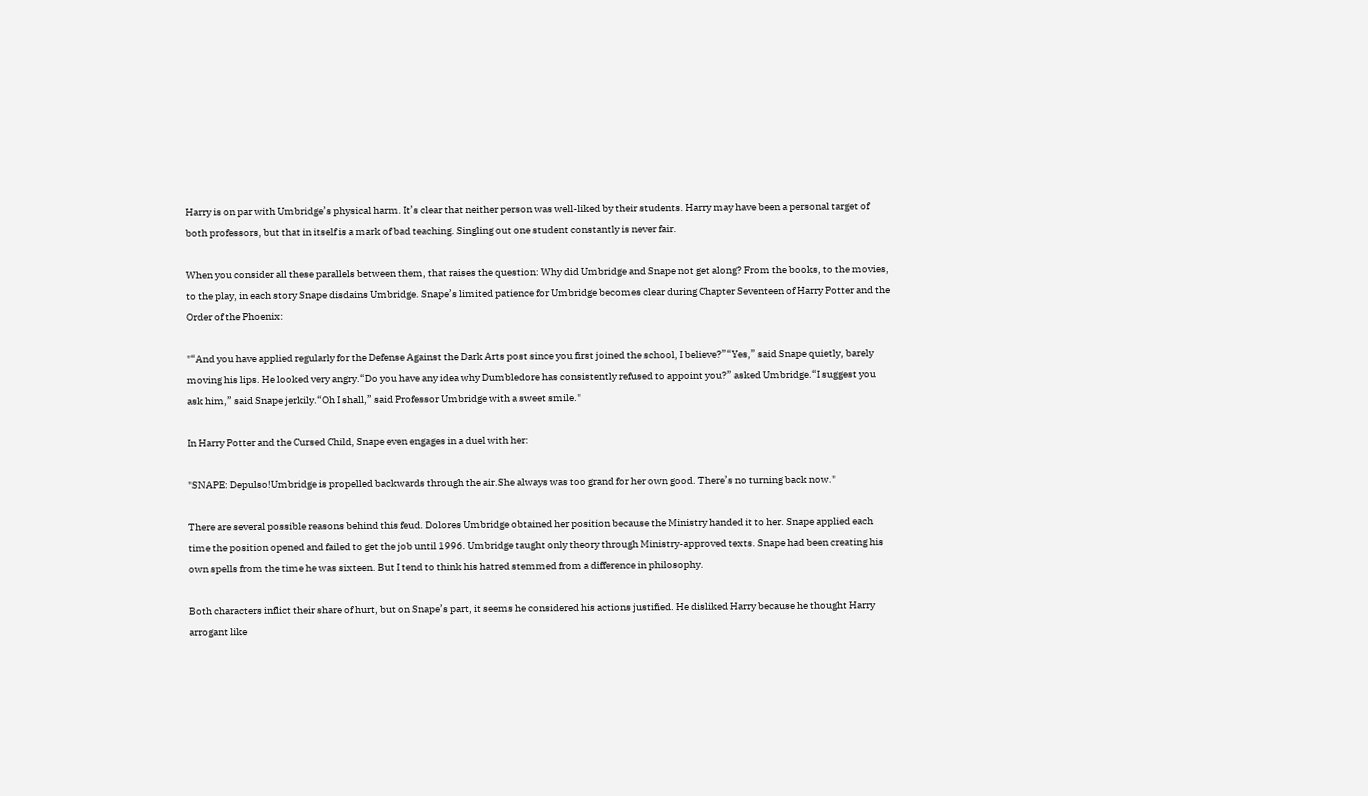Harry is on par with Umbridge’s physical harm. It’s clear that neither person was well-liked by their students. Harry may have been a personal target of both professors, but that in itself is a mark of bad teaching. Singling out one student constantly is never fair.

When you consider all these parallels between them, that raises the question: Why did Umbridge and Snape not get along? From the books, to the movies, to the play, in each story Snape disdains Umbridge. Snape’s limited patience for Umbridge becomes clear during Chapter Seventeen of Harry Potter and the Order of the Phoenix:

"“And you have applied regularly for the Defense Against the Dark Arts post since you first joined the school, I believe?”“Yes,” said Snape quietly, barely moving his lips. He looked very angry.“Do you have any idea why Dumbledore has consistently refused to appoint you?” asked Umbridge.“I suggest you ask him,” said Snape jerkily.“Oh I shall,” said Professor Umbridge with a sweet smile."

In Harry Potter and the Cursed Child, Snape even engages in a duel with her:

"SNAPE: Depulso!Umbridge is propelled backwards through the air.She always was too grand for her own good. There’s no turning back now."

There are several possible reasons behind this feud. Dolores Umbridge obtained her position because the Ministry handed it to her. Snape applied each time the position opened and failed to get the job until 1996. Umbridge taught only theory through Ministry-approved texts. Snape had been creating his own spells from the time he was sixteen. But I tend to think his hatred stemmed from a difference in philosophy.

Both characters inflict their share of hurt, but on Snape’s part, it seems he considered his actions justified. He disliked Harry because he thought Harry arrogant like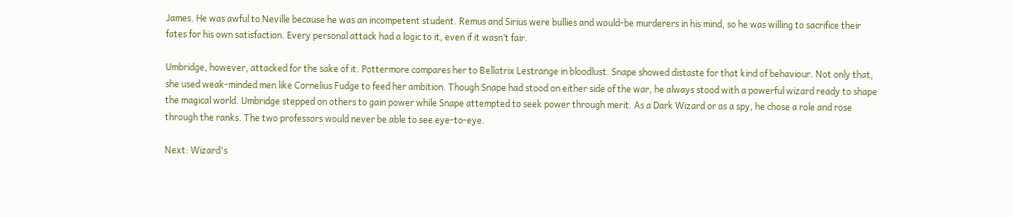James. He was awful to Neville because he was an incompetent student. Remus and Sirius were bullies and would-be murderers in his mind, so he was willing to sacrifice their fates for his own satisfaction. Every personal attack had a logic to it, even if it wasn’t fair.

Umbridge, however, attacked for the sake of it. Pottermore compares her to Bellatrix Lestrange in bloodlust. Snape showed distaste for that kind of behaviour. Not only that, she used weak-minded men like Cornelius Fudge to feed her ambition. Though Snape had stood on either side of the war, he always stood with a powerful wizard ready to shape the magical world. Umbridge stepped on others to gain power while Snape attempted to seek power through merit. As a Dark Wizard or as a spy, he chose a role and rose through the ranks. The two professors would never be able to see eye-to-eye.

Next: Wizard's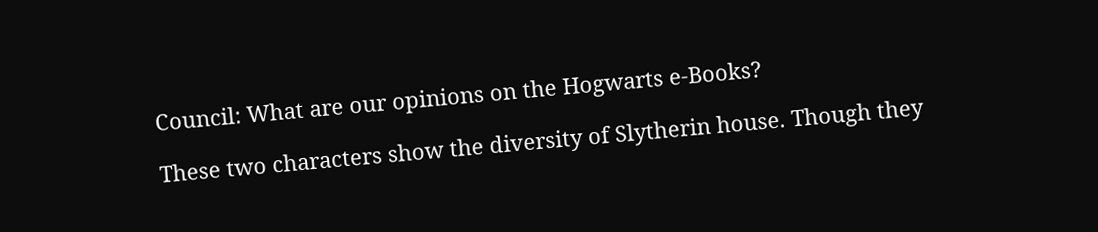Council: What are our opinions on the Hogwarts e-Books?

These two characters show the diversity of Slytherin house. Though they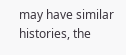may have similar histories, the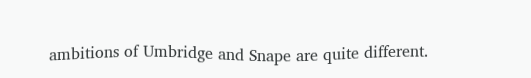ambitions of Umbridge and Snape are quite different.